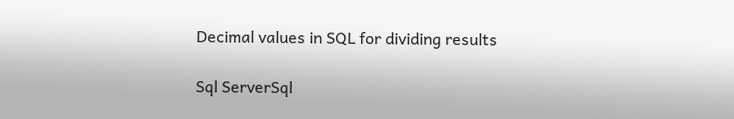Decimal values in SQL for dividing results

Sql ServerSql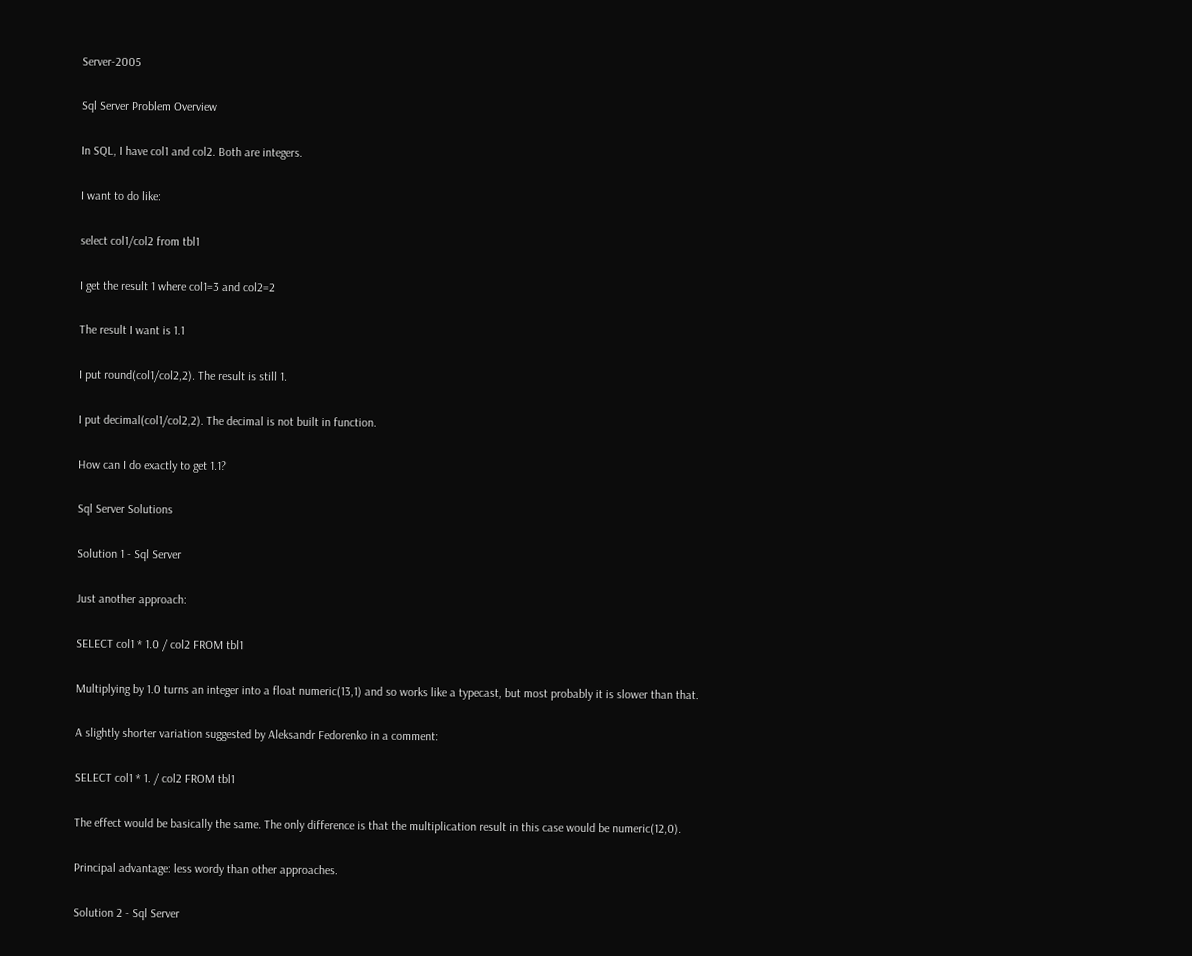Server-2005

Sql Server Problem Overview

In SQL, I have col1 and col2. Both are integers.

I want to do like:

select col1/col2 from tbl1

I get the result 1 where col1=3 and col2=2

The result I want is 1.1

I put round(col1/col2,2). The result is still 1.

I put decimal(col1/col2,2). The decimal is not built in function.

How can I do exactly to get 1.1?

Sql Server Solutions

Solution 1 - Sql Server

Just another approach:

SELECT col1 * 1.0 / col2 FROM tbl1

Multiplying by 1.0 turns an integer into a float numeric(13,1) and so works like a typecast, but most probably it is slower than that.

A slightly shorter variation suggested by Aleksandr Fedorenko in a comment:

SELECT col1 * 1. / col2 FROM tbl1

The effect would be basically the same. The only difference is that the multiplication result in this case would be numeric(12,0).

Principal advantage: less wordy than other approaches.

Solution 2 - Sql Server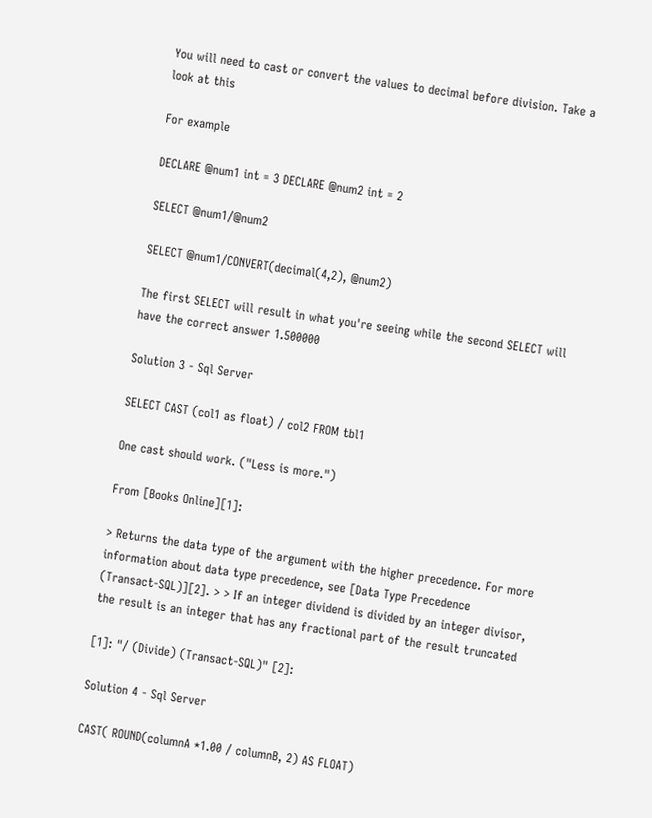You will need to cast or convert the values to decimal before division. Take a look at this

For example

DECLARE @num1 int = 3 DECLARE @num2 int = 2

SELECT @num1/@num2

SELECT @num1/CONVERT(decimal(4,2), @num2)

The first SELECT will result in what you're seeing while the second SELECT will have the correct answer 1.500000

Solution 3 - Sql Server

SELECT CAST (col1 as float) / col2 FROM tbl1

One cast should work. ("Less is more.")

From [Books Online][1]:

> Returns the data type of the argument with the higher precedence. For more information about data type precedence, see [Data Type Precedence (Transact-SQL)][2]. > > If an integer dividend is divided by an integer divisor, the result is an integer that has any fractional part of the result truncated

[1]: "/ (Divide) (Transact-SQL)" [2]:

Solution 4 - Sql Server

CAST( ROUND(columnA *1.00 / columnB, 2) AS FLOAT)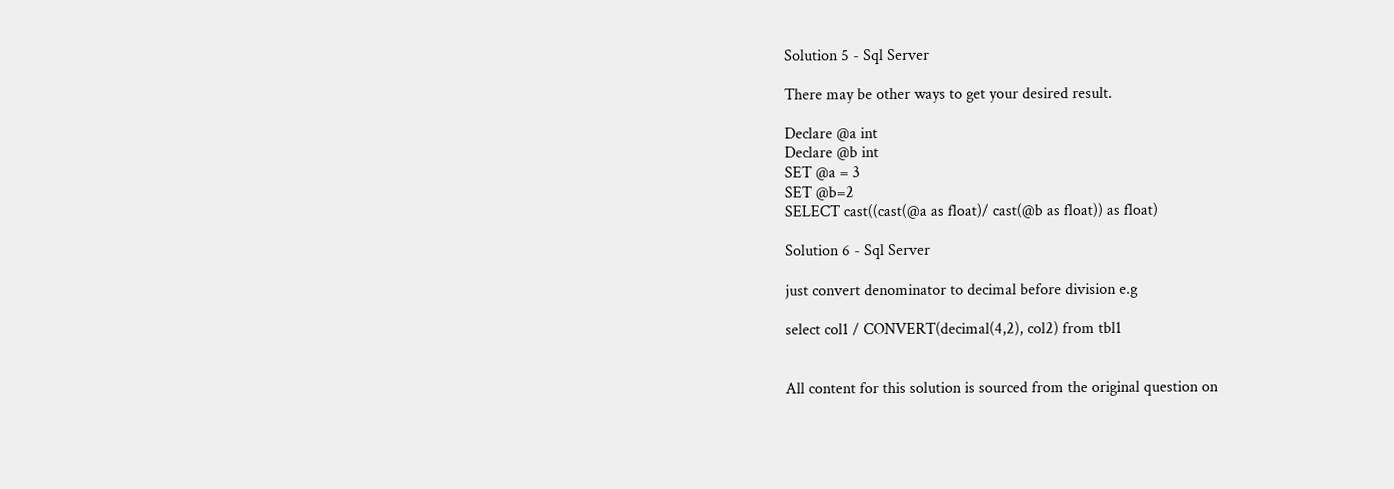Solution 5 - Sql Server

There may be other ways to get your desired result.

Declare @a int
Declare @b int
SET @a = 3
SET @b=2
SELECT cast((cast(@a as float)/ cast(@b as float)) as float)

Solution 6 - Sql Server

just convert denominator to decimal before division e.g

select col1 / CONVERT(decimal(4,2), col2) from tbl1


All content for this solution is sourced from the original question on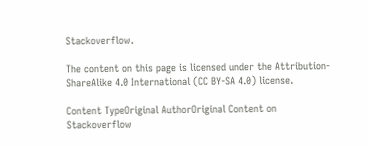Stackoverflow.

The content on this page is licensed under the Attribution-ShareAlike 4.0 International (CC BY-SA 4.0) license.

Content TypeOriginal AuthorOriginal Content on Stackoverflow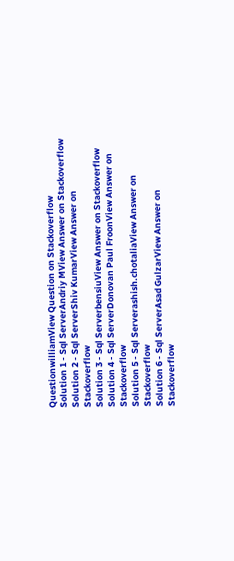QuestionwilliamView Question on Stackoverflow
Solution 1 - Sql ServerAndriy MView Answer on Stackoverflow
Solution 2 - Sql ServerShiv KumarView Answer on Stackoverflow
Solution 3 - Sql ServerbensiuView Answer on Stackoverflow
Solution 4 - Sql ServerDonovan Paul FroonView Answer on Stackoverflow
Solution 5 - Sql Serverashish.chotaliaView Answer on Stackoverflow
Solution 6 - Sql ServerAsad GulzarView Answer on Stackoverflow